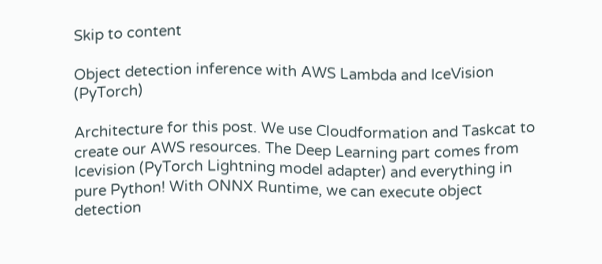Skip to content

Object detection inference with AWS Lambda and IceVision (PyTorch)

Architecture for this post. We use Cloudformation and Taskcat to create our AWS resources. The Deep Learning part comes from Icevision (PyTorch Lightning model adapter) and everything in pure Python! With ONNX Runtime, we can execute object detection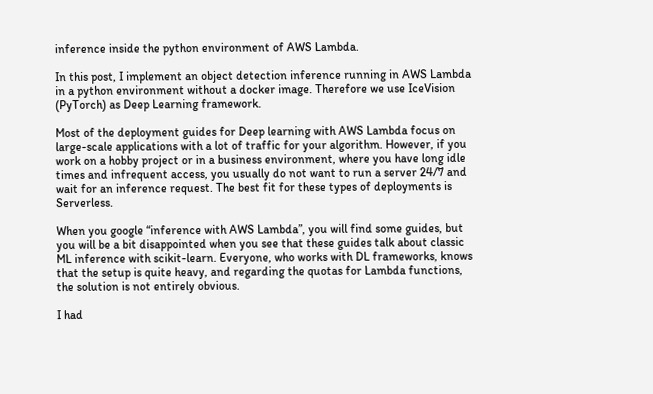inference inside the python environment of AWS Lambda.

In this post, I implement an object detection inference running in AWS Lambda in a python environment without a docker image. Therefore we use IceVision (PyTorch) as Deep Learning framework.

Most of the deployment guides for Deep learning with AWS Lambda focus on large-scale applications with a lot of traffic for your algorithm. However, if you work on a hobby project or in a business environment, where you have long idle times and infrequent access, you usually do not want to run a server 24/7 and wait for an inference request. The best fit for these types of deployments is Serverless.

When you google “inference with AWS Lambda”, you will find some guides, but you will be a bit disappointed when you see that these guides talk about classic ML inference with scikit-learn. Everyone, who works with DL frameworks, knows that the setup is quite heavy, and regarding the quotas for Lambda functions, the solution is not entirely obvious.

I had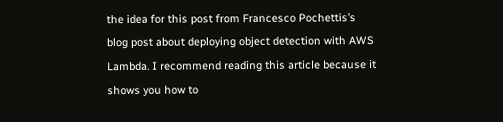the idea for this post from Francesco Pochettis’s blog post about deploying object detection with AWS Lambda. I recommend reading this article because it shows you how to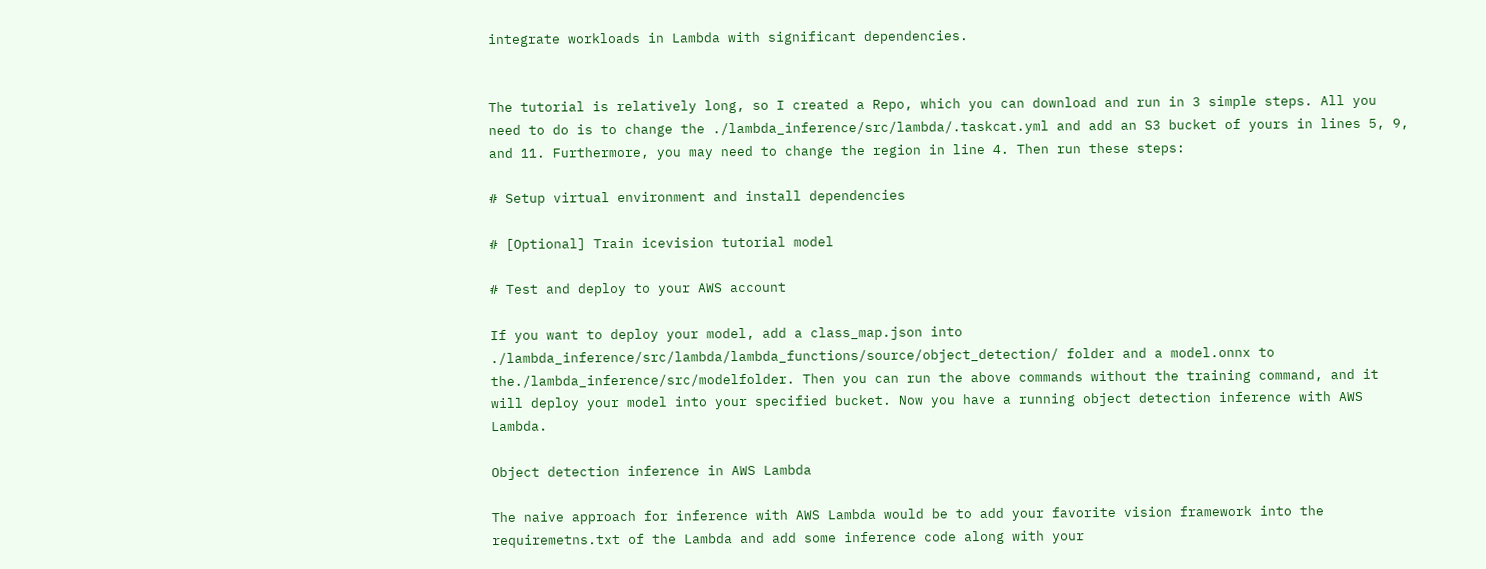integrate workloads in Lambda with significant dependencies.


The tutorial is relatively long, so I created a Repo, which you can download and run in 3 simple steps. All you need to do is to change the ./lambda_inference/src/lambda/.taskcat.yml and add an S3 bucket of yours in lines 5, 9, and 11. Furthermore, you may need to change the region in line 4. Then run these steps:

# Setup virtual environment and install dependencies

# [Optional] Train icevision tutorial model

# Test and deploy to your AWS account

If you want to deploy your model, add a class_map.json into ./lambda_inference/src/lambda/lambda_functions/source/object_detection/ folder and a model.onnx to the./lambda_inference/src/modelfolder. Then you can run the above commands without the training command, and it will deploy your model into your specified bucket. Now you have a running object detection inference with AWS Lambda.

Object detection inference in AWS Lambda

The naive approach for inference with AWS Lambda would be to add your favorite vision framework into the requiremetns.txt of the Lambda and add some inference code along with your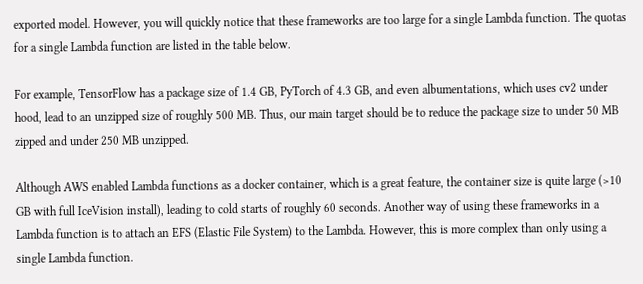exported model. However, you will quickly notice that these frameworks are too large for a single Lambda function. The quotas for a single Lambda function are listed in the table below.

For example, TensorFlow has a package size of 1.4 GB, PyTorch of 4.3 GB, and even albumentations, which uses cv2 under hood, lead to an unzipped size of roughly 500 MB. Thus, our main target should be to reduce the package size to under 50 MB zipped and under 250 MB unzipped.

Although AWS enabled Lambda functions as a docker container, which is a great feature, the container size is quite large (>10 GB with full IceVision install), leading to cold starts of roughly 60 seconds. Another way of using these frameworks in a Lambda function is to attach an EFS (Elastic File System) to the Lambda. However, this is more complex than only using a single Lambda function.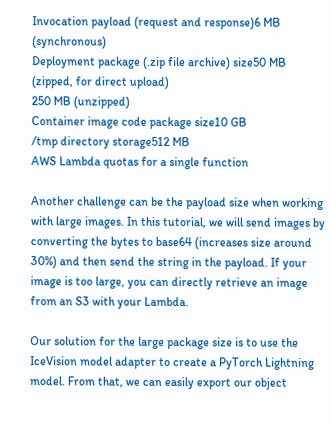Invocation payload (request and response)6 MB (synchronous)
Deployment package (.zip file archive) size50 MB (zipped, for direct upload)
250 MB (unzipped)
Container image code package size10 GB
/tmp directory storage512 MB
AWS Lambda quotas for a single function

Another challenge can be the payload size when working with large images. In this tutorial, we will send images by converting the bytes to base64 (increases size around 30%) and then send the string in the payload. If your image is too large, you can directly retrieve an image from an S3 with your Lambda.

Our solution for the large package size is to use the IceVision model adapter to create a PyTorch Lightning model. From that, we can easily export our object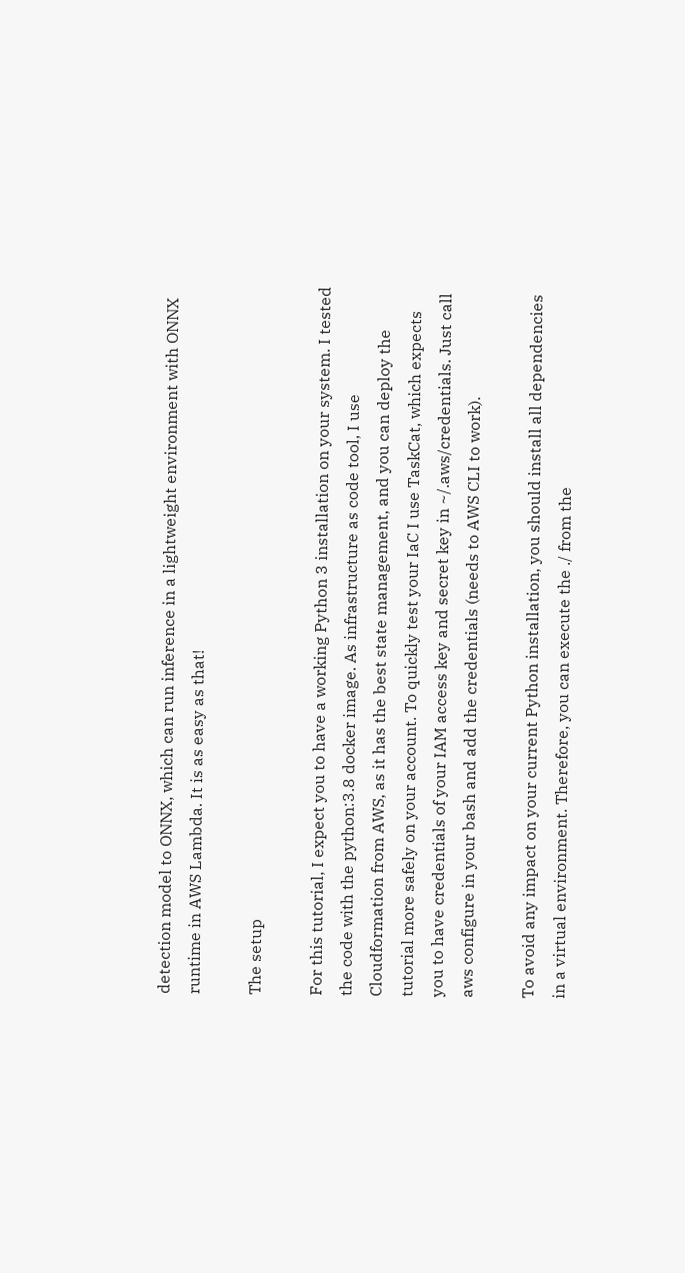detection model to ONNX, which can run inference in a lightweight environment with ONNX runtime in AWS Lambda. It is as easy as that!

The setup

For this tutorial, I expect you to have a working Python 3 installation on your system. I tested the code with the python:3.8 docker image. As infrastructure as code tool, I use Cloudformation from AWS, as it has the best state management, and you can deploy the tutorial more safely on your account. To quickly test your IaC I use TaskCat, which expects you to have credentials of your IAM access key and secret key in ~/.aws/credentials. Just call aws configure in your bash and add the credentials (needs to AWS CLI to work).

To avoid any impact on your current Python installation, you should install all dependencies in a virtual environment. Therefore, you can execute the ./ from the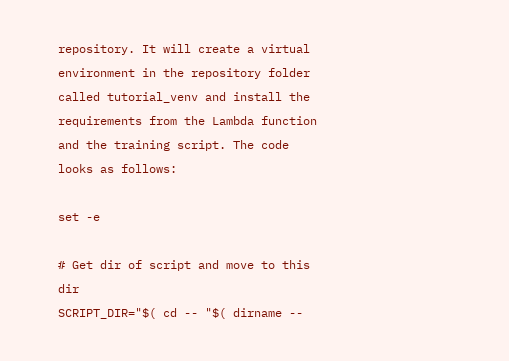repository. It will create a virtual environment in the repository folder called tutorial_venv and install the requirements from the Lambda function and the training script. The code looks as follows:

set -e

# Get dir of script and move to this dir
SCRIPT_DIR="$( cd -- "$( dirname --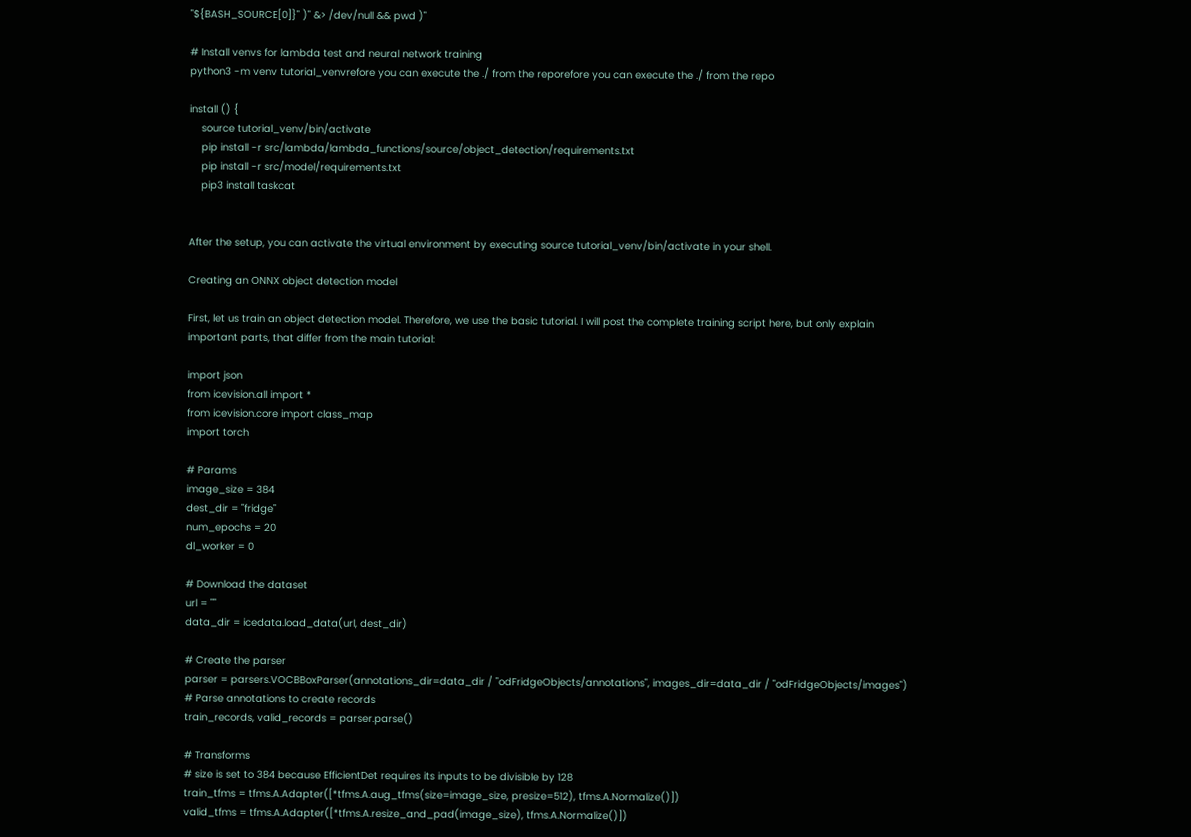"${BASH_SOURCE[0]}" )" &> /dev/null && pwd )"

# Install venvs for lambda test and neural network training
python3 -m venv tutorial_venvrefore you can execute the ./ from the reporefore you can execute the ./ from the repo

install () {
    source tutorial_venv/bin/activate
    pip install -r src/lambda/lambda_functions/source/object_detection/requirements.txt
    pip install -r src/model/requirements.txt
    pip3 install taskcat


After the setup, you can activate the virtual environment by executing source tutorial_venv/bin/activate in your shell.

Creating an ONNX object detection model

First, let us train an object detection model. Therefore, we use the basic tutorial. I will post the complete training script here, but only explain important parts, that differ from the main tutorial:

import json
from icevision.all import *
from icevision.core import class_map
import torch

# Params
image_size = 384
dest_dir = "fridge"
num_epochs = 20
dl_worker = 0

# Download the dataset
url = ""
data_dir = icedata.load_data(url, dest_dir)

# Create the parser
parser = parsers.VOCBBoxParser(annotations_dir=data_dir / "odFridgeObjects/annotations", images_dir=data_dir / "odFridgeObjects/images")
# Parse annotations to create records
train_records, valid_records = parser.parse()

# Transforms
# size is set to 384 because EfficientDet requires its inputs to be divisible by 128
train_tfms = tfms.A.Adapter([*tfms.A.aug_tfms(size=image_size, presize=512), tfms.A.Normalize()])
valid_tfms = tfms.A.Adapter([*tfms.A.resize_and_pad(image_size), tfms.A.Normalize()])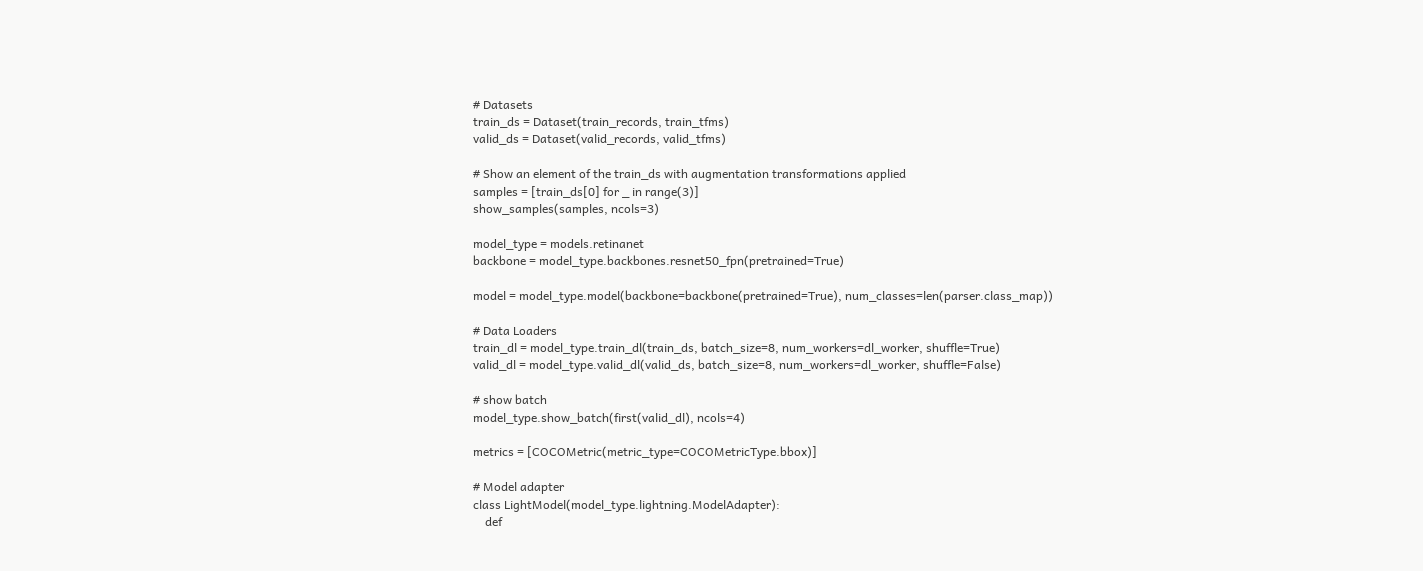# Datasets
train_ds = Dataset(train_records, train_tfms)
valid_ds = Dataset(valid_records, valid_tfms)

# Show an element of the train_ds with augmentation transformations applied
samples = [train_ds[0] for _ in range(3)]
show_samples(samples, ncols=3)

model_type = models.retinanet
backbone = model_type.backbones.resnet50_fpn(pretrained=True)

model = model_type.model(backbone=backbone(pretrained=True), num_classes=len(parser.class_map))

# Data Loaders
train_dl = model_type.train_dl(train_ds, batch_size=8, num_workers=dl_worker, shuffle=True)
valid_dl = model_type.valid_dl(valid_ds, batch_size=8, num_workers=dl_worker, shuffle=False)

# show batch
model_type.show_batch(first(valid_dl), ncols=4)

metrics = [COCOMetric(metric_type=COCOMetricType.bbox)]

# Model adapter
class LightModel(model_type.lightning.ModelAdapter):
    def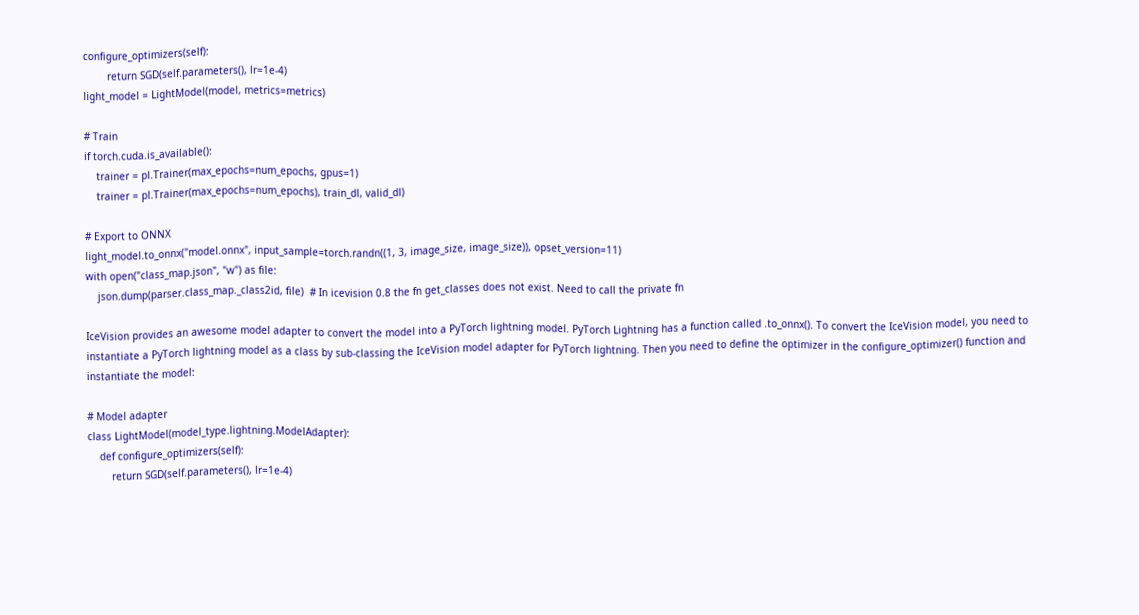configure_optimizers(self):
        return SGD(self.parameters(), lr=1e-4)
light_model = LightModel(model, metrics=metrics)

# Train
if torch.cuda.is_available():
    trainer = pl.Trainer(max_epochs=num_epochs, gpus=1)
    trainer = pl.Trainer(max_epochs=num_epochs), train_dl, valid_dl)

# Export to ONNX
light_model.to_onnx("model.onnx", input_sample=torch.randn((1, 3, image_size, image_size)), opset_version=11)
with open("class_map.json", "w") as file:
    json.dump(parser.class_map._class2id, file)  # In icevision 0.8 the fn get_classes does not exist. Need to call the private fn

IceVision provides an awesome model adapter to convert the model into a PyTorch lightning model. PyTorch Lightning has a function called .to_onnx(). To convert the IceVision model, you need to instantiate a PyTorch lightning model as a class by sub-classing the IceVision model adapter for PyTorch lightning. Then you need to define the optimizer in the configure_optimizer() function and instantiate the model:

# Model adapter
class LightModel(model_type.lightning.ModelAdapter):
    def configure_optimizers(self):
        return SGD(self.parameters(), lr=1e-4)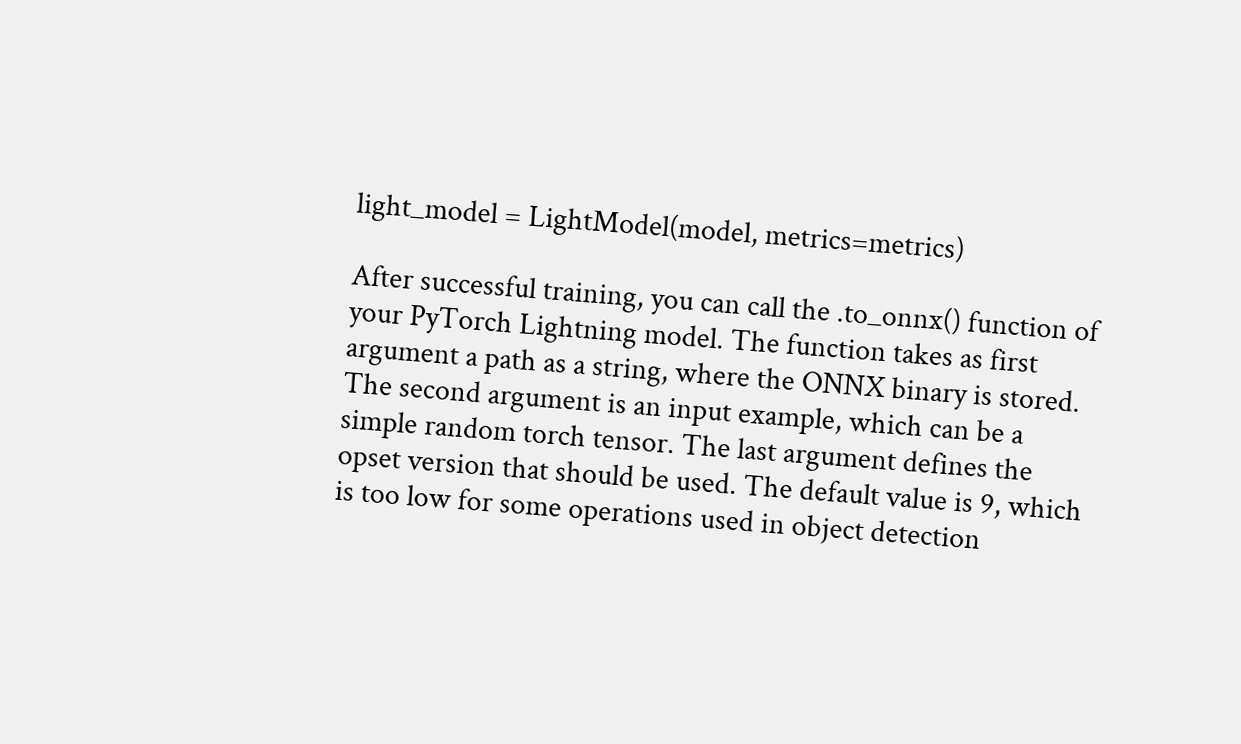light_model = LightModel(model, metrics=metrics)

After successful training, you can call the .to_onnx() function of your PyTorch Lightning model. The function takes as first argument a path as a string, where the ONNX binary is stored. The second argument is an input example, which can be a simple random torch tensor. The last argument defines the opset version that should be used. The default value is 9, which is too low for some operations used in object detection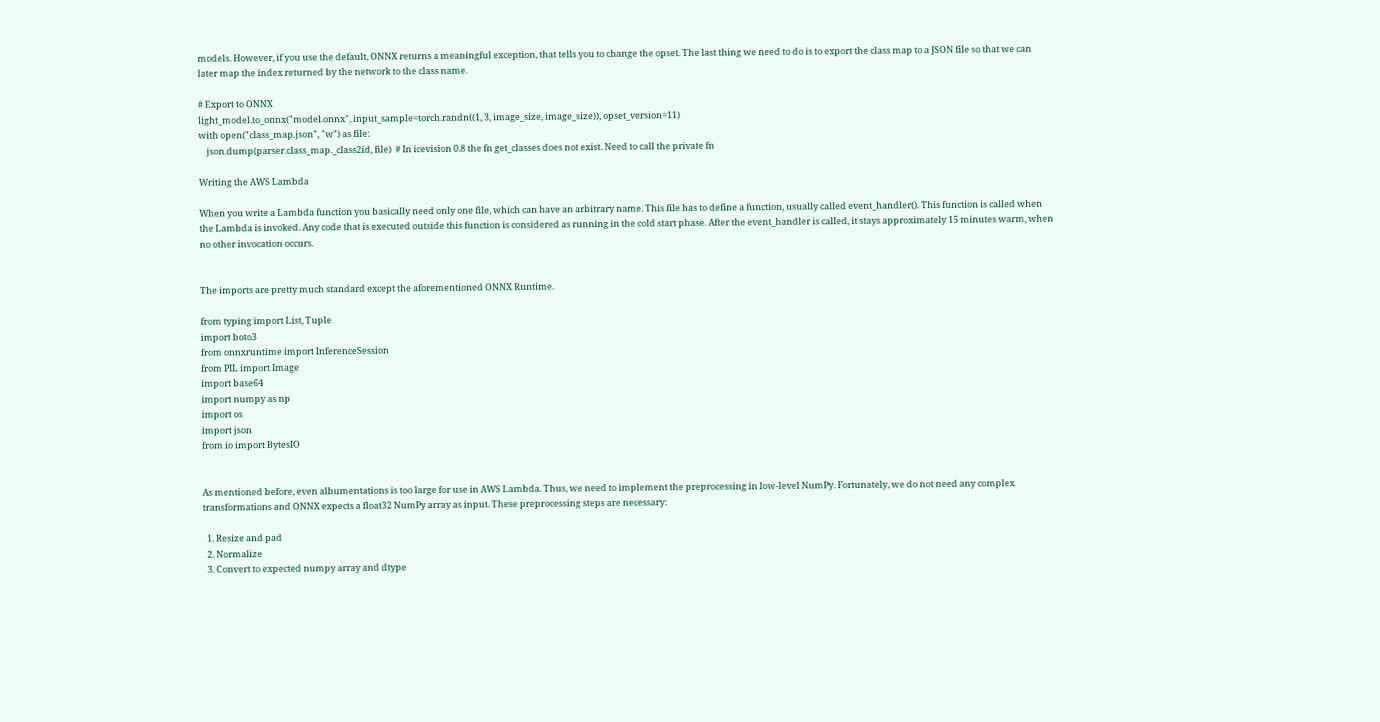models. However, if you use the default, ONNX returns a meaningful exception, that tells you to change the opset. The last thing we need to do is to export the class map to a JSON file so that we can later map the index returned by the network to the class name.

# Export to ONNX
light_model.to_onnx("model.onnx", input_sample=torch.randn((1, 3, image_size, image_size)), opset_version=11)
with open("class_map.json", "w") as file:
    json.dump(parser.class_map._class2id, file)  # In icevision 0.8 the fn get_classes does not exist. Need to call the private fn

Writing the AWS Lambda

When you write a Lambda function you basically need only one file, which can have an arbitrary name. This file has to define a function, usually called event_handler(). This function is called when the Lambda is invoked. Any code that is executed outside this function is considered as running in the cold start phase. After the event_handler is called, it stays approximately 15 minutes warm, when no other invocation occurs.


The imports are pretty much standard except the aforementioned ONNX Runtime.

from typing import List, Tuple
import boto3
from onnxruntime import InferenceSession
from PIL import Image
import base64
import numpy as np
import os
import json
from io import BytesIO


As mentioned before, even albumentations is too large for use in AWS Lambda. Thus, we need to implement the preprocessing in low-level NumPy. Fortunately, we do not need any complex transformations and ONNX expects a float32 NumPy array as input. These preprocessing steps are necessary:

  1. Resize and pad
  2. Normalize
  3. Convert to expected numpy array and dtype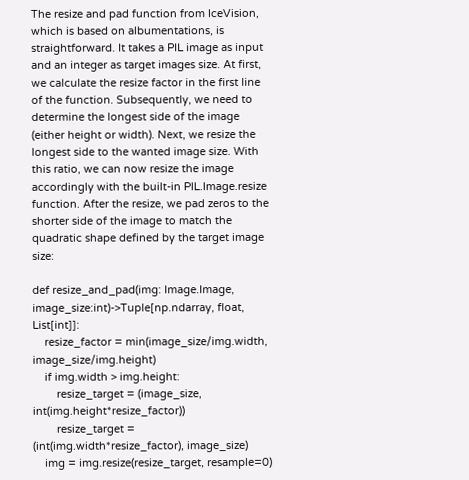The resize and pad function from IceVision, which is based on albumentations, is straightforward. It takes a PIL image as input and an integer as target images size. At first, we calculate the resize factor in the first line of the function. Subsequently, we need to determine the longest side of the image (either height or width). Next, we resize the longest side to the wanted image size. With this ratio, we can now resize the image accordingly with the built-in PIL.Image.resize function. After the resize, we pad zeros to the shorter side of the image to match the quadratic shape defined by the target image size:

def resize_and_pad(img: Image.Image, image_size:int)->Tuple[np.ndarray, float, List[int]]:
    resize_factor = min(image_size/img.width, image_size/img.height)
    if img.width > img.height:
        resize_target = (image_size, int(img.height*resize_factor))
        resize_target = (int(img.width*resize_factor), image_size)
    img = img.resize(resize_target, resample=0)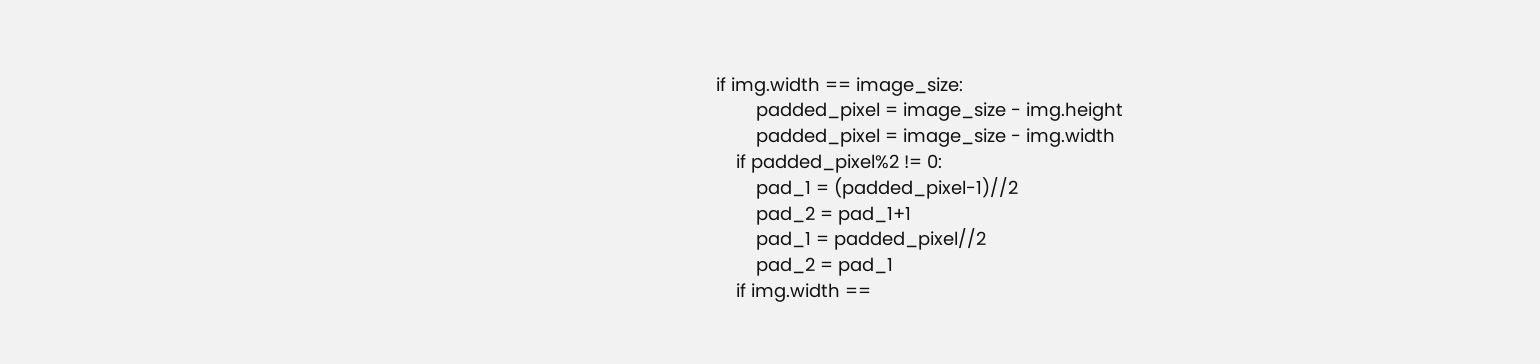if img.width == image_size:
        padded_pixel = image_size - img.height
        padded_pixel = image_size - img.width
    if padded_pixel%2 != 0:
        pad_1 = (padded_pixel-1)//2
        pad_2 = pad_1+1
        pad_1 = padded_pixel//2
        pad_2 = pad_1
    if img.width ==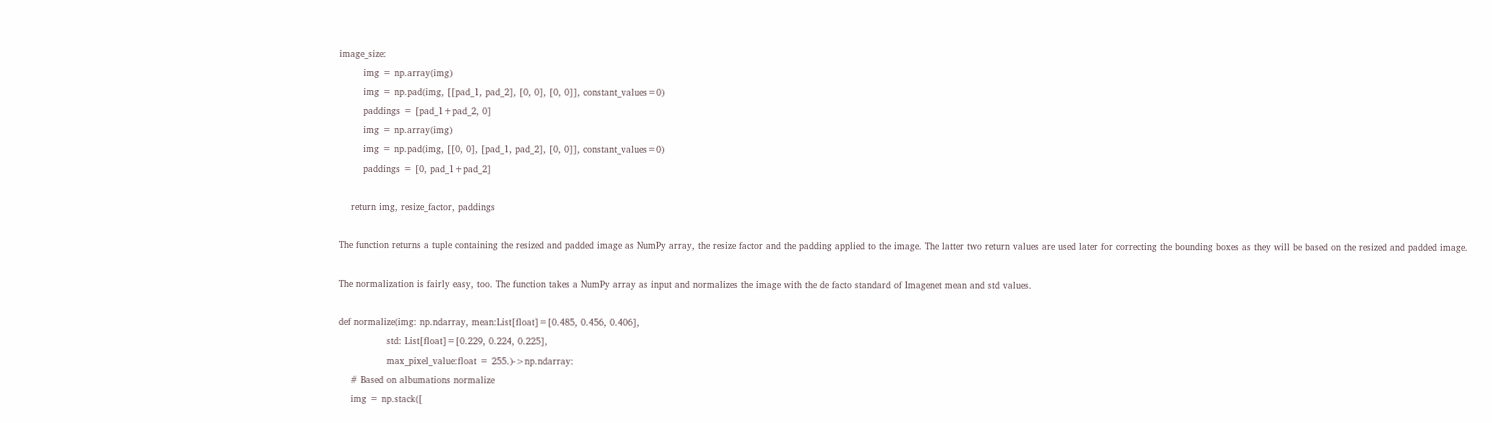image_size:
        img = np.array(img)
        img = np.pad(img, [[pad_1, pad_2], [0, 0], [0, 0]], constant_values=0)
        paddings = [pad_1+pad_2, 0]
        img = np.array(img)
        img = np.pad(img, [[0, 0], [pad_1, pad_2], [0, 0]], constant_values=0)
        paddings = [0, pad_1+pad_2]

    return img, resize_factor, paddings

The function returns a tuple containing the resized and padded image as NumPy array, the resize factor and the padding applied to the image. The latter two return values are used later for correcting the bounding boxes as they will be based on the resized and padded image.

The normalization is fairly easy, too. The function takes a NumPy array as input and normalizes the image with the de facto standard of Imagenet mean and std values.

def normalize(img: np.ndarray, mean:List[float]=[0.485, 0.456, 0.406],
                std: List[float]=[0.229, 0.224, 0.225],
                max_pixel_value:float = 255.)->np.ndarray:
    # Based on albumations normalize
    img = np.stack([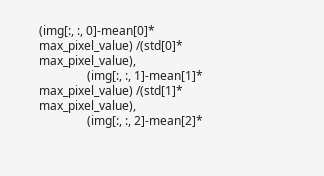(img[:, :, 0]-mean[0]* max_pixel_value) /(std[0]* max_pixel_value),
                (img[:, :, 1]-mean[1]* max_pixel_value) /(std[1]* max_pixel_value),
                (img[:, :, 2]-mean[2]*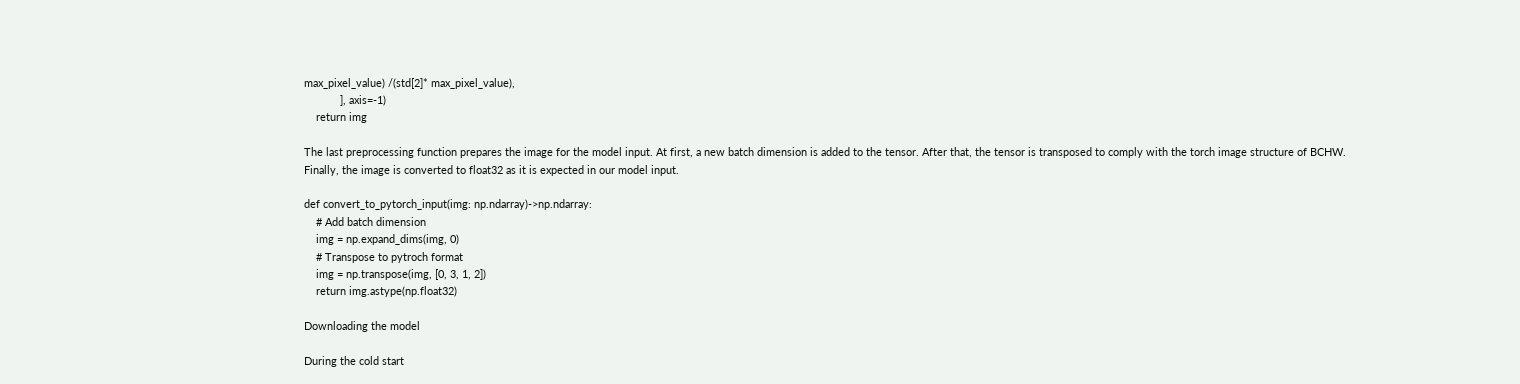max_pixel_value) /(std[2]* max_pixel_value),
            ], axis=-1)
    return img

The last preprocessing function prepares the image for the model input. At first, a new batch dimension is added to the tensor. After that, the tensor is transposed to comply with the torch image structure of BCHW. Finally, the image is converted to float32 as it is expected in our model input.

def convert_to_pytorch_input(img: np.ndarray)->np.ndarray:
    # Add batch dimension
    img = np.expand_dims(img, 0)
    # Transpose to pytroch format
    img = np.transpose(img, [0, 3, 1, 2])
    return img.astype(np.float32)

Downloading the model

During the cold start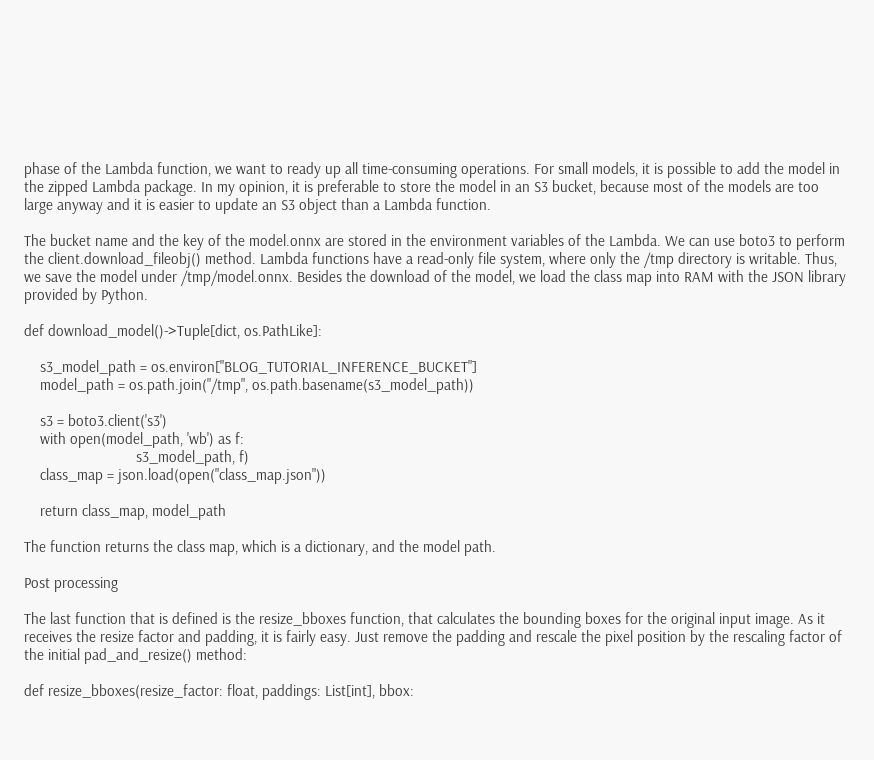phase of the Lambda function, we want to ready up all time-consuming operations. For small models, it is possible to add the model in the zipped Lambda package. In my opinion, it is preferable to store the model in an S3 bucket, because most of the models are too large anyway and it is easier to update an S3 object than a Lambda function.

The bucket name and the key of the model.onnx are stored in the environment variables of the Lambda. We can use boto3 to perform the client.download_fileobj() method. Lambda functions have a read-only file system, where only the /tmp directory is writable. Thus, we save the model under /tmp/model.onnx. Besides the download of the model, we load the class map into RAM with the JSON library provided by Python.

def download_model()->Tuple[dict, os.PathLike]:

    s3_model_path = os.environ["BLOG_TUTORIAL_INFERENCE_BUCKET"]
    model_path = os.path.join("/tmp", os.path.basename(s3_model_path))

    s3 = boto3.client('s3')
    with open(model_path, 'wb') as f:
                            s3_model_path, f)
    class_map = json.load(open("class_map.json"))

    return class_map, model_path

The function returns the class map, which is a dictionary, and the model path.

Post processing

The last function that is defined is the resize_bboxes function, that calculates the bounding boxes for the original input image. As it receives the resize factor and padding, it is fairly easy. Just remove the padding and rescale the pixel position by the rescaling factor of the initial pad_and_resize() method:

def resize_bboxes(resize_factor: float, paddings: List[int], bbox: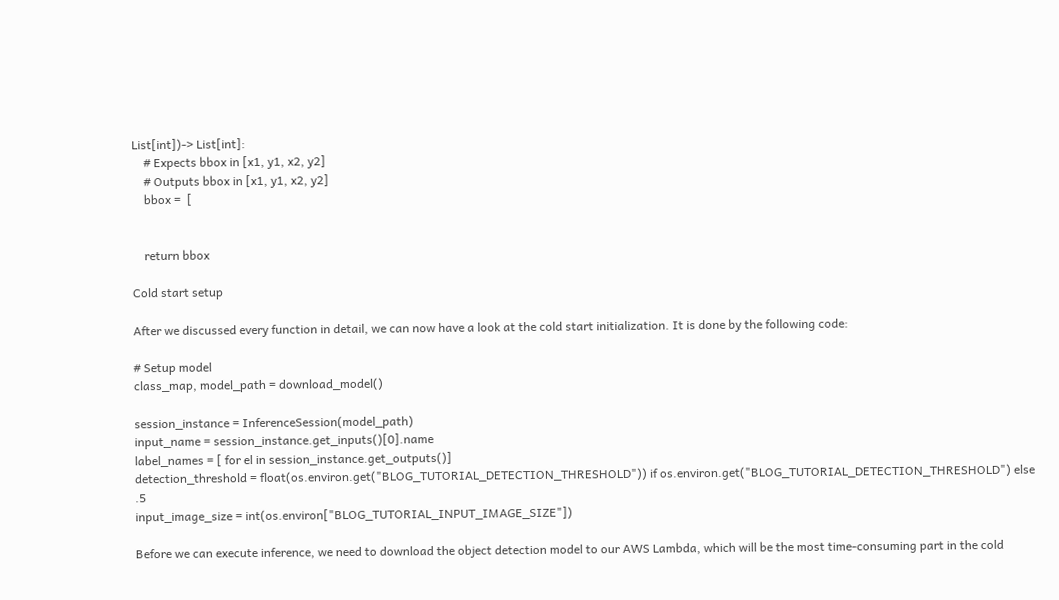List[int])-> List[int]:
    # Expects bbox in [x1, y1, x2, y2]
    # Outputs bbox in [x1, y1, x2, y2]
    bbox =  [


    return bbox

Cold start setup

After we discussed every function in detail, we can now have a look at the cold start initialization. It is done by the following code:

# Setup model
class_map, model_path = download_model()

session_instance = InferenceSession(model_path)
input_name = session_instance.get_inputs()[0].name
label_names = [ for el in session_instance.get_outputs()]
detection_threshold = float(os.environ.get("BLOG_TUTORIAL_DETECTION_THRESHOLD")) if os.environ.get("BLOG_TUTORIAL_DETECTION_THRESHOLD") else .5
input_image_size = int(os.environ["BLOG_TUTORIAL_INPUT_IMAGE_SIZE"])

Before we can execute inference, we need to download the object detection model to our AWS Lambda, which will be the most time-consuming part in the cold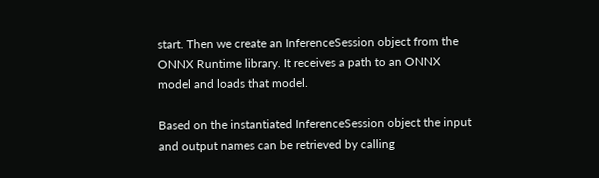start. Then we create an InferenceSession object from the ONNX Runtime library. It receives a path to an ONNX model and loads that model.

Based on the instantiated InferenceSession object the input and output names can be retrieved by calling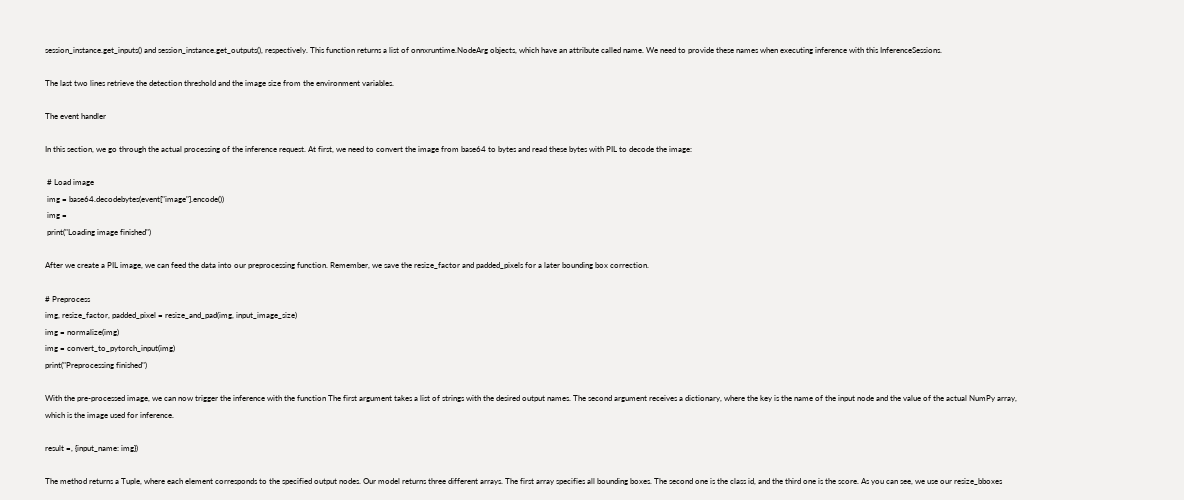session_instance.get_inputs() and session_instance.get_outputs(), respectively. This function returns a list of onnxruntime.NodeArg objects, which have an attribute called name. We need to provide these names when executing inference with this InferenceSessions.

The last two lines retrieve the detection threshold and the image size from the environment variables.

The event handler

In this section, we go through the actual processing of the inference request. At first, we need to convert the image from base64 to bytes and read these bytes with PIL to decode the image:

 # Load image
 img = base64.decodebytes(event["image"].encode())
 img =
 print("Loading image finished")

After we create a PIL image, we can feed the data into our preprocessing function. Remember, we save the resize_factor and padded_pixels for a later bounding box correction.

# Preprocess
img, resize_factor, padded_pixel = resize_and_pad(img, input_image_size)
img = normalize(img)
img = convert_to_pytorch_input(img)
print("Preprocessing finished")

With the pre-processed image, we can now trigger the inference with the function The first argument takes a list of strings with the desired output names. The second argument receives a dictionary, where the key is the name of the input node and the value of the actual NumPy array, which is the image used for inference.

result =, {input_name: img})

The method returns a Tuple, where each element corresponds to the specified output nodes. Our model returns three different arrays. The first array specifies all bounding boxes. The second one is the class id, and the third one is the score. As you can see, we use our resize_bboxes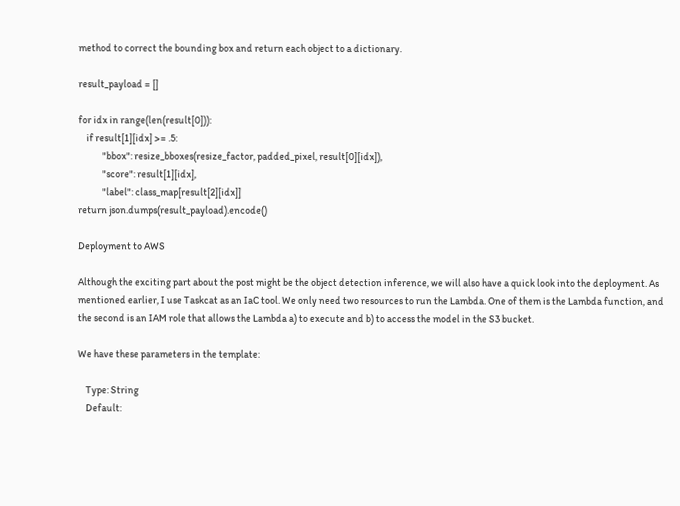method to correct the bounding box and return each object to a dictionary.

result_payload = []

for idx in range(len(result[0])):
    if result[1][idx] >= .5:
            "bbox": resize_bboxes(resize_factor, padded_pixel, result[0][idx]),
            "score": result[1][idx],
            "label": class_map[result[2][idx]]
return json.dumps(result_payload).encode()

Deployment to AWS

Although the exciting part about the post might be the object detection inference, we will also have a quick look into the deployment. As mentioned earlier, I use Taskcat as an IaC tool. We only need two resources to run the Lambda. One of them is the Lambda function, and the second is an IAM role that allows the Lambda a) to execute and b) to access the model in the S3 bucket.

We have these parameters in the template:

    Type: String
    Default: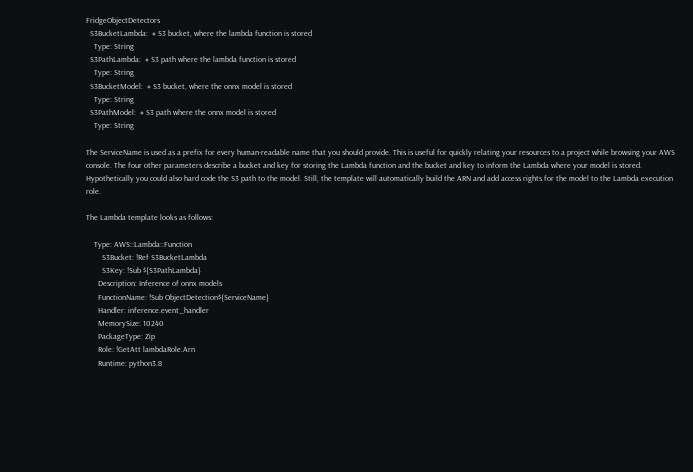FridgeObjectDetectors
  S3BucketLambda:  # S3 bucket, where the lambda function is stored
    Type: String
  S3PathLambda:  # S3 path where the lambda function is stored
    Type: String
  S3BucketModel:  # S3 bucket, where the onnx model is stored
    Type: String
  S3PathModel:  # S3 path where the onnx model is stored
    Type: String

The ServiceName is used as a prefix for every human-readable name that you should provide. This is useful for quickly relating your resources to a project while browsing your AWS console. The four other parameters describe a bucket and key for storing the Lambda function and the bucket and key to inform the Lambda where your model is stored. Hypothetically you could also hard code the S3 path to the model. Still, the template will automatically build the ARN and add access rights for the model to the Lambda execution role.

The Lambda template looks as follows:

    Type: AWS::Lambda::Function
        S3Bucket: !Ref S3BucketLambda
        S3Key: !Sub ${S3PathLambda}
      Description: Inference of onnx models
      FunctionName: !Sub ObjectDetection${ServiceName}
      Handler: inference.event_handler
      MemorySize: 10240
      PackageType: Zip
      Role: !GetAtt lambdaRole.Arn
      Runtime: python3.8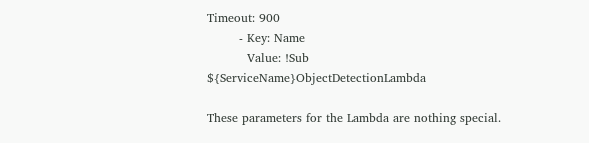Timeout: 900
        - Key: Name
          Value: !Sub ${ServiceName}ObjectDetectionLambda

These parameters for the Lambda are nothing special.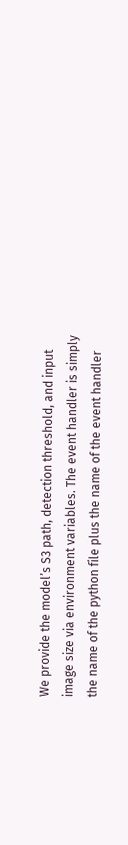We provide the model’s S3 path, detection threshold, and input image size via environment variables. The event handler is simply the name of the python file plus the name of the event handler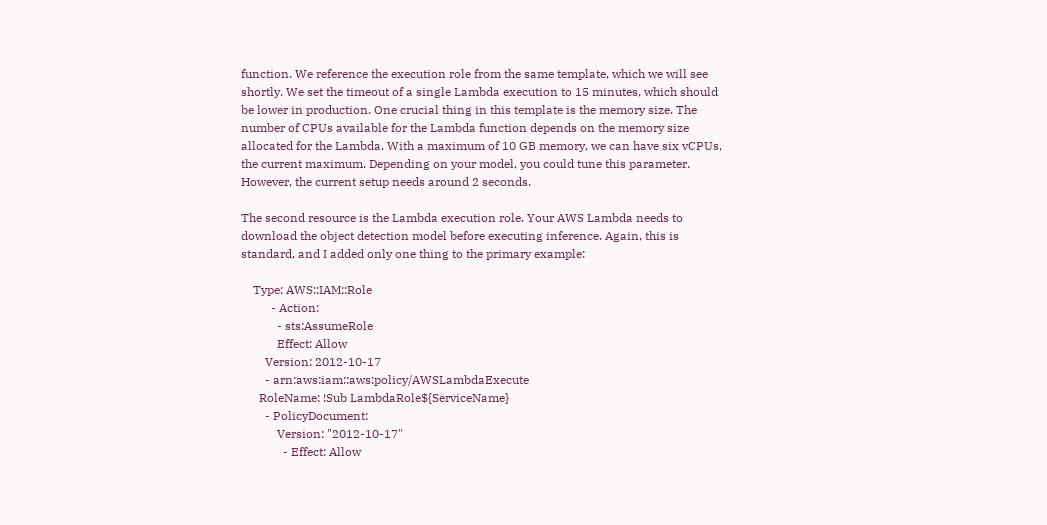function. We reference the execution role from the same template, which we will see shortly. We set the timeout of a single Lambda execution to 15 minutes, which should be lower in production. One crucial thing in this template is the memory size. The number of CPUs available for the Lambda function depends on the memory size allocated for the Lambda. With a maximum of 10 GB memory, we can have six vCPUs, the current maximum. Depending on your model, you could tune this parameter. However, the current setup needs around 2 seconds.

The second resource is the Lambda execution role. Your AWS Lambda needs to download the object detection model before executing inference. Again, this is standard, and I added only one thing to the primary example:

    Type: AWS::IAM::Role
          - Action:
            - sts:AssumeRole
            Effect: Allow
        Version: 2012-10-17
        - arn:aws:iam::aws:policy/AWSLambdaExecute
      RoleName: !Sub LambdaRole${ServiceName}
        - PolicyDocument:
            Version: "2012-10-17"
              - Effect: Allow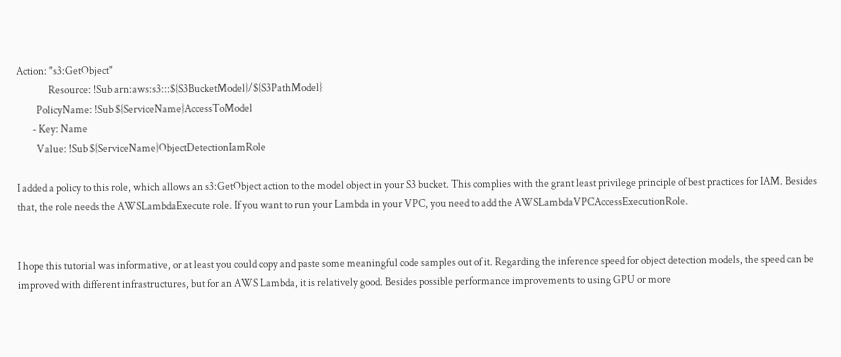Action: "s3:GetObject"
                Resource: !Sub arn:aws:s3:::${S3BucketModel}/${S3PathModel}
          PolicyName: !Sub ${ServiceName}AccessToModel
        - Key: Name
          Value: !Sub ${ServiceName}ObjectDetectionIamRole

I added a policy to this role, which allows an s3:GetObject action to the model object in your S3 bucket. This complies with the grant least privilege principle of best practices for IAM. Besides that, the role needs the AWSLambdaExecute role. If you want to run your Lambda in your VPC, you need to add the AWSLambdaVPCAccessExecutionRole.


I hope this tutorial was informative, or at least you could copy and paste some meaningful code samples out of it. Regarding the inference speed for object detection models, the speed can be improved with different infrastructures, but for an AWS Lambda, it is relatively good. Besides possible performance improvements to using GPU or more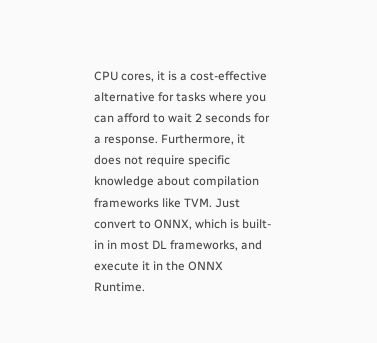CPU cores, it is a cost-effective alternative for tasks where you can afford to wait 2 seconds for a response. Furthermore, it does not require specific knowledge about compilation frameworks like TVM. Just convert to ONNX, which is built-in in most DL frameworks, and execute it in the ONNX Runtime.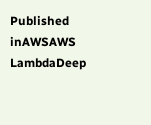Published inAWSAWS LambdaDeep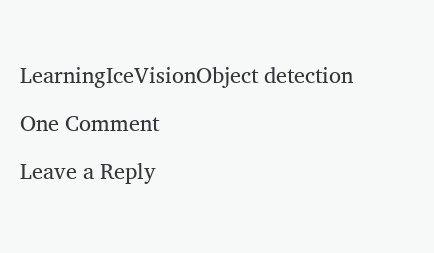LearningIceVisionObject detection

One Comment

Leave a Reply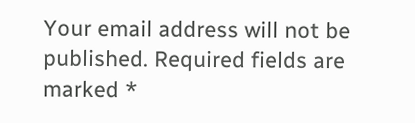Your email address will not be published. Required fields are marked *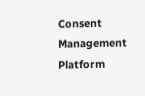Consent Management Platform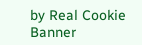by Real Cookie Banner